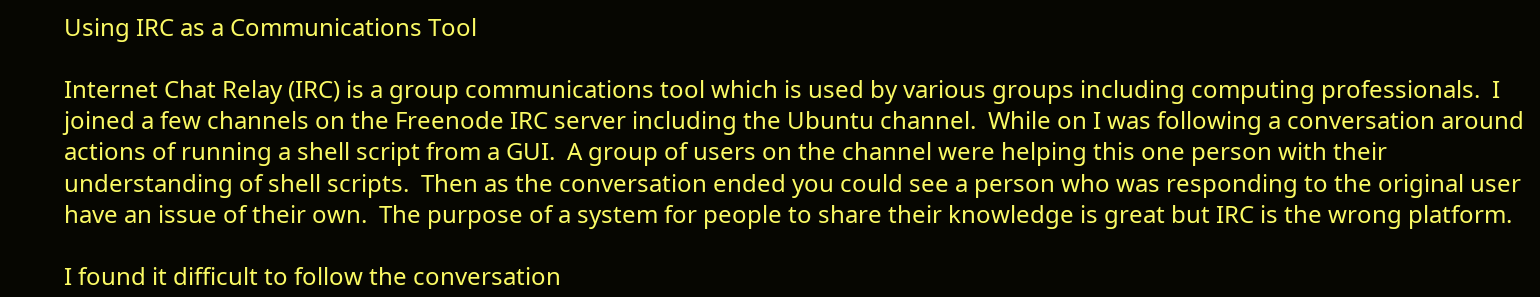Using IRC as a Communications Tool

Internet Chat Relay (IRC) is a group communications tool which is used by various groups including computing professionals.  I joined a few channels on the Freenode IRC server including the Ubuntu channel.  While on I was following a conversation around actions of running a shell script from a GUI.  A group of users on the channel were helping this one person with their understanding of shell scripts.  Then as the conversation ended you could see a person who was responding to the original user have an issue of their own.  The purpose of a system for people to share their knowledge is great but IRC is the wrong platform.

I found it difficult to follow the conversation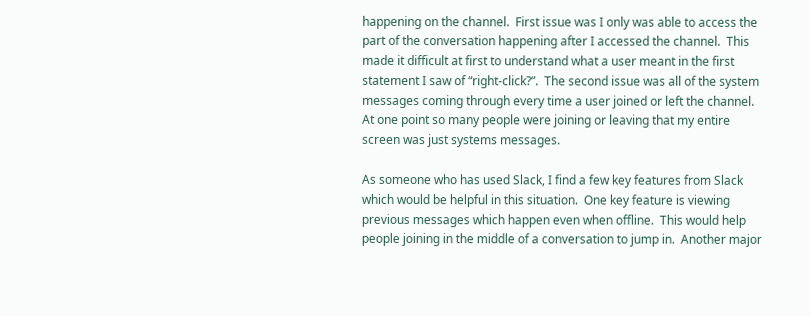happening on the channel.  First issue was I only was able to access the part of the conversation happening after I accessed the channel.  This made it difficult at first to understand what a user meant in the first statement I saw of “right-click?”.  The second issue was all of the system messages coming through every time a user joined or left the channel.  At one point so many people were joining or leaving that my entire screen was just systems messages.

As someone who has used Slack, I find a few key features from Slack which would be helpful in this situation.  One key feature is viewing previous messages which happen even when offline.  This would help people joining in the middle of a conversation to jump in.  Another major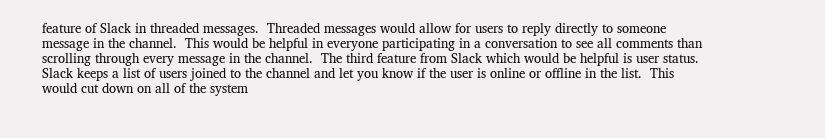feature of Slack in threaded messages.  Threaded messages would allow for users to reply directly to someone message in the channel.  This would be helpful in everyone participating in a conversation to see all comments than scrolling through every message in the channel.  The third feature from Slack which would be helpful is user status.  Slack keeps a list of users joined to the channel and let you know if the user is online or offline in the list.  This would cut down on all of the system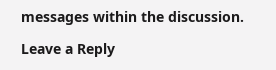messages within the discussion.

Leave a Reply